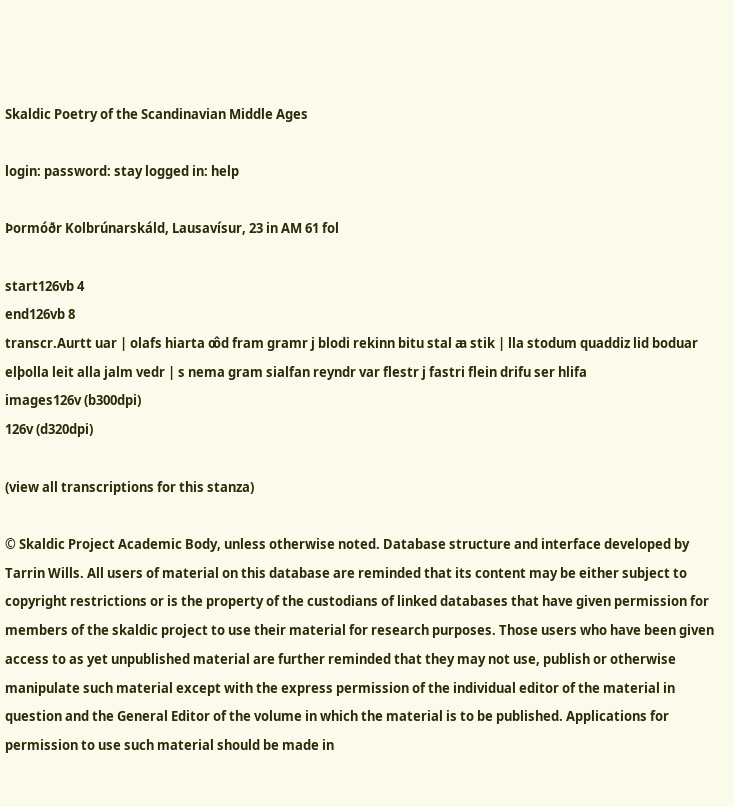Skaldic Poetry of the Scandinavian Middle Ages

login: password: stay logged in: help

Þormóðr Kolbrúnarskáld, Lausavísur, 23 in AM 61 fol

start126vb 4
end126vb 8
transcr.Aurtt uar | olafs hiarta ꝏ̂d fram gramr j blodi rekinn bitu stal ꜳ stik | lla stodum quaddiz lid boduar elþolla leit alla jalm vedr | s nema gram sialfan reyndr var flestr j fastri flein drifu ser hlifa
images126v (b300dpi)
126v (d320dpi)

(view all transcriptions for this stanza)

© Skaldic Project Academic Body, unless otherwise noted. Database structure and interface developed by Tarrin Wills. All users of material on this database are reminded that its content may be either subject to copyright restrictions or is the property of the custodians of linked databases that have given permission for members of the skaldic project to use their material for research purposes. Those users who have been given access to as yet unpublished material are further reminded that they may not use, publish or otherwise manipulate such material except with the express permission of the individual editor of the material in question and the General Editor of the volume in which the material is to be published. Applications for permission to use such material should be made in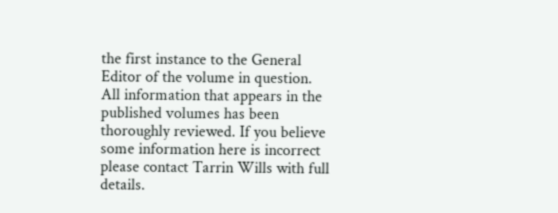the first instance to the General Editor of the volume in question. All information that appears in the published volumes has been thoroughly reviewed. If you believe some information here is incorrect please contact Tarrin Wills with full details.